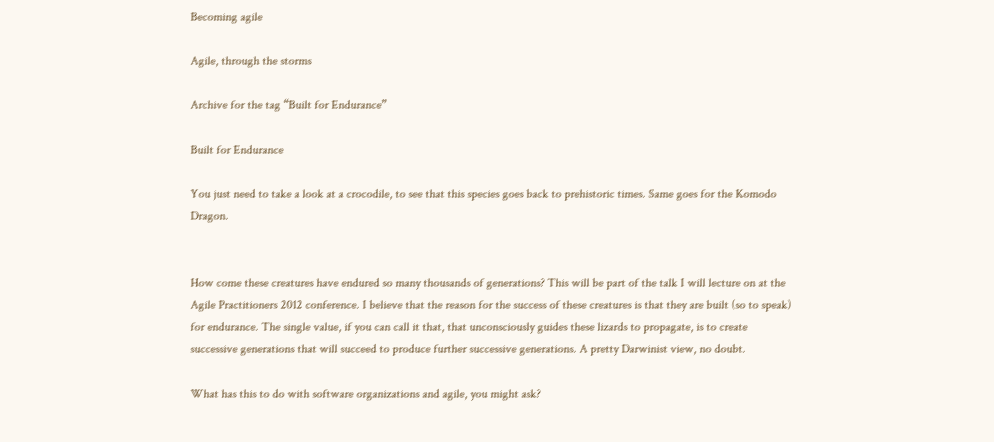Becoming agile

Agile, through the storms

Archive for the tag “Built for Endurance”

Built for Endurance

You just need to take a look at a crocodile, to see that this species goes back to prehistoric times. Same goes for the Komodo Dragon.


How come these creatures have endured so many thousands of generations? This will be part of the talk I will lecture on at the Agile Practitioners 2012 conference. I believe that the reason for the success of these creatures is that they are built (so to speak) for endurance. The single value, if you can call it that, that unconsciously guides these lizards to propagate, is to create successive generations that will succeed to produce further successive generations. A pretty Darwinist view, no doubt.

What has this to do with software organizations and agile, you might ask?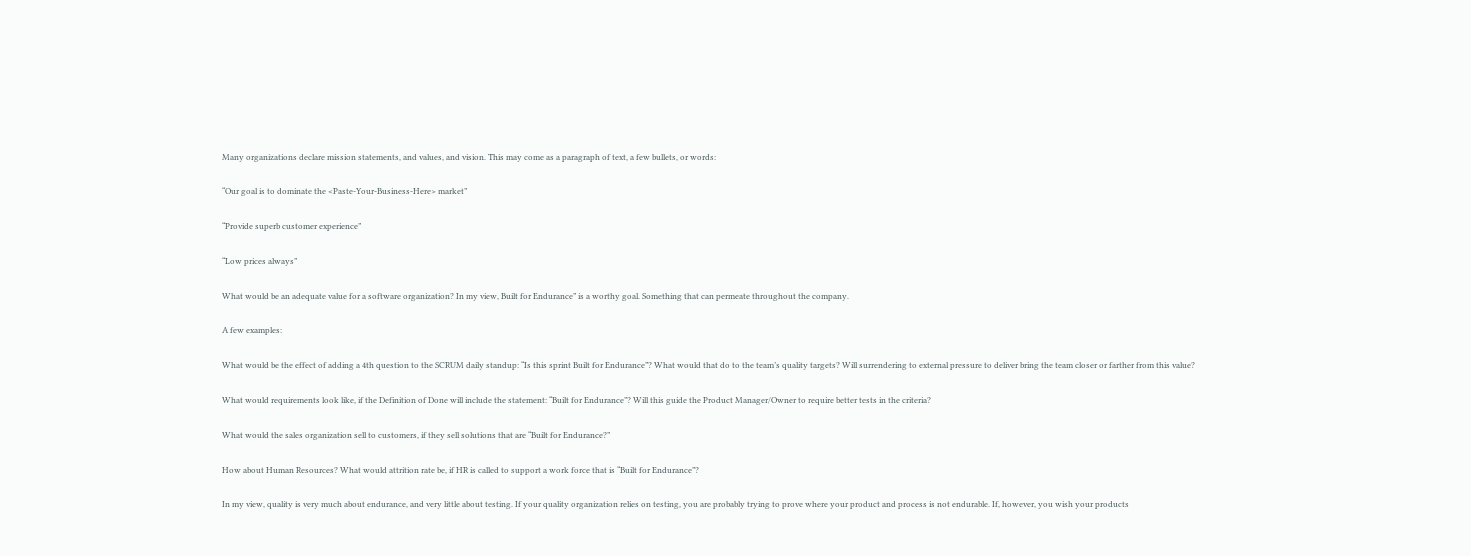Many organizations declare mission statements, and values, and vision. This may come as a paragraph of text, a few bullets, or words:

“Our goal is to dominate the <Paste-Your-Business-Here> market”

“Provide superb customer experience”

“Low prices always”

What would be an adequate value for a software organization? In my view, Built for Endurance” is a worthy goal. Something that can permeate throughout the company.

A few examples:

What would be the effect of adding a 4th question to the SCRUM daily standup: “Is this sprint Built for Endurance”? What would that do to the team’s quality targets? Will surrendering to external pressure to deliver bring the team closer or farther from this value?

What would requirements look like, if the Definition of Done will include the statement: “Built for Endurance”? Will this guide the Product Manager/Owner to require better tests in the criteria?

What would the sales organization sell to customers, if they sell solutions that are “Built for Endurance?”

How about Human Resources? What would attrition rate be, if HR is called to support a work force that is “Built for Endurance”?

In my view, quality is very much about endurance, and very little about testing. If your quality organization relies on testing, you are probably trying to prove where your product and process is not endurable. If, however, you wish your products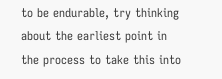to be endurable, try thinking about the earliest point in the process to take this into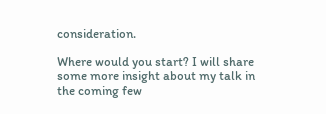consideration.

Where would you start? I will share some more insight about my talk in the coming few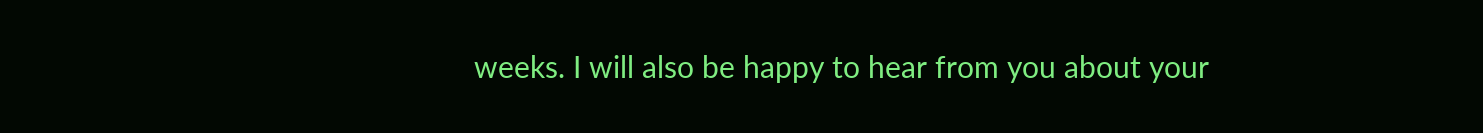weeks. I will also be happy to hear from you about your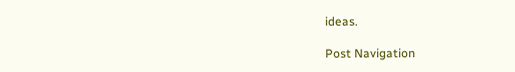ideas.

Post Navigation